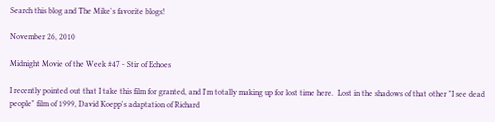Search this blog and The Mike's favorite blogs!

November 26, 2010

Midnight Movie of the Week #47 - Stir of Echoes

I recently pointed out that I take this film for granted, and I'm totally making up for lost time here.  Lost in the shadows of that other "I see dead people" film of 1999, David Koepp's adaptation of Richard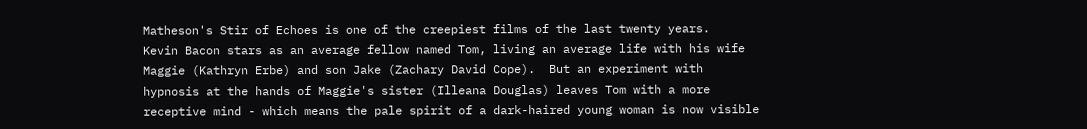Matheson's Stir of Echoes is one of the creepiest films of the last twenty years.
Kevin Bacon stars as an average fellow named Tom, living an average life with his wife Maggie (Kathryn Erbe) and son Jake (Zachary David Cope).  But an experiment with hypnosis at the hands of Maggie's sister (Illeana Douglas) leaves Tom with a more receptive mind - which means the pale spirit of a dark-haired young woman is now visible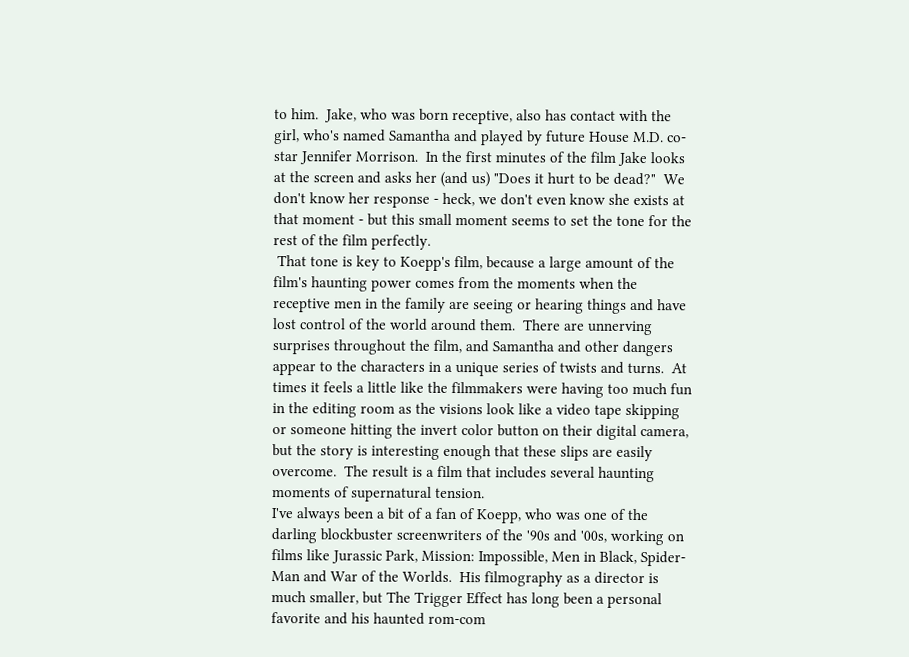to him.  Jake, who was born receptive, also has contact with the girl, who's named Samantha and played by future House M.D. co-star Jennifer Morrison.  In the first minutes of the film Jake looks at the screen and asks her (and us) "Does it hurt to be dead?"  We don't know her response - heck, we don't even know she exists at that moment - but this small moment seems to set the tone for the rest of the film perfectly.
 That tone is key to Koepp's film, because a large amount of the film's haunting power comes from the moments when the receptive men in the family are seeing or hearing things and have lost control of the world around them.  There are unnerving surprises throughout the film, and Samantha and other dangers appear to the characters in a unique series of twists and turns.  At times it feels a little like the filmmakers were having too much fun in the editing room as the visions look like a video tape skipping or someone hitting the invert color button on their digital camera, but the story is interesting enough that these slips are easily overcome.  The result is a film that includes several haunting moments of supernatural tension.
I've always been a bit of a fan of Koepp, who was one of the darling blockbuster screenwriters of the '90s and '00s, working on films like Jurassic Park, Mission: Impossible, Men in Black, Spider-Man and War of the Worlds.  His filmography as a director is much smaller, but The Trigger Effect has long been a personal favorite and his haunted rom-com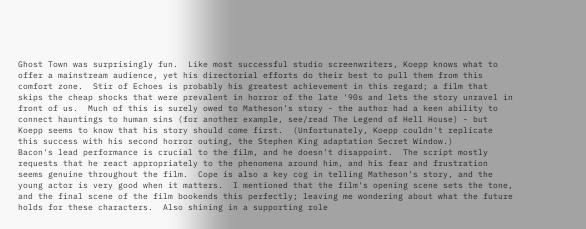Ghost Town was surprisingly fun.  Like most successful studio screenwriters, Koepp knows what to offer a mainstream audience, yet his directorial efforts do their best to pull them from this comfort zone.  Stir of Echoes is probably his greatest achievement in this regard; a film that skips the cheap shocks that were prevalent in horror of the late '90s and lets the story unravel in front of us.  Much of this is surely owed to Matheson's story - the author had a keen ability to connect hauntings to human sins (for another example, see/read The Legend of Hell House) - but Koepp seems to know that his story should come first.  (Unfortunately, Koepp couldn't replicate this success with his second horror outing, the Stephen King adaptation Secret Window.)
Bacon's lead performance is crucial to the film, and he doesn't disappoint.  The script mostly requests that he react appropriately to the phenomena around him, and his fear and frustration seems genuine throughout the film.  Cope is also a key cog in telling Matheson's story, and the young actor is very good when it matters.  I mentioned that the film's opening scene sets the tone, and the final scene of the film bookends this perfectly; leaving me wondering about what the future holds for these characters.  Also shining in a supporting role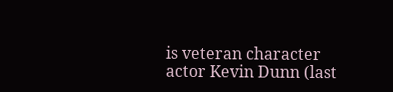is veteran character actor Kevin Dunn (last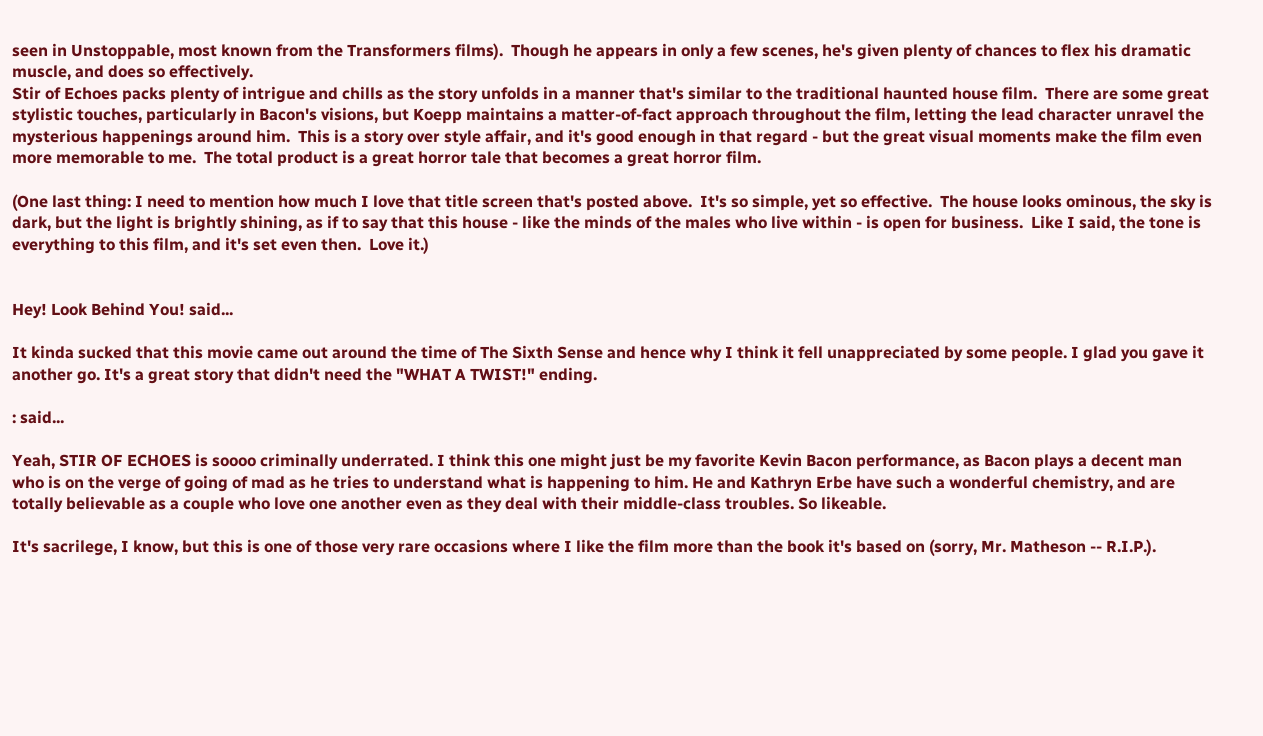seen in Unstoppable, most known from the Transformers films).  Though he appears in only a few scenes, he's given plenty of chances to flex his dramatic muscle, and does so effectively.
Stir of Echoes packs plenty of intrigue and chills as the story unfolds in a manner that's similar to the traditional haunted house film.  There are some great stylistic touches, particularly in Bacon's visions, but Koepp maintains a matter-of-fact approach throughout the film, letting the lead character unravel the mysterious happenings around him.  This is a story over style affair, and it's good enough in that regard - but the great visual moments make the film even more memorable to me.  The total product is a great horror tale that becomes a great horror film.

(One last thing: I need to mention how much I love that title screen that's posted above.  It's so simple, yet so effective.  The house looks ominous, the sky is dark, but the light is brightly shining, as if to say that this house - like the minds of the males who live within - is open for business.  Like I said, the tone is everything to this film, and it's set even then.  Love it.)


Hey! Look Behind You! said...

It kinda sucked that this movie came out around the time of The Sixth Sense and hence why I think it fell unappreciated by some people. I glad you gave it another go. It's a great story that didn't need the "WHAT A TWIST!" ending.

: said...

Yeah, STIR OF ECHOES is soooo criminally underrated. I think this one might just be my favorite Kevin Bacon performance, as Bacon plays a decent man who is on the verge of going of mad as he tries to understand what is happening to him. He and Kathryn Erbe have such a wonderful chemistry, and are totally believable as a couple who love one another even as they deal with their middle-class troubles. So likeable.

It's sacrilege, I know, but this is one of those very rare occasions where I like the film more than the book it's based on (sorry, Mr. Matheson -- R.I.P.).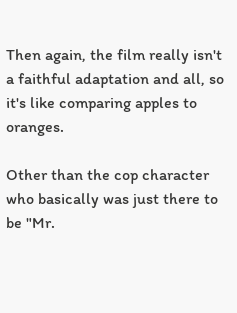Then again, the film really isn't a faithful adaptation and all, so it's like comparing apples to oranges.

Other than the cop character who basically was just there to be "Mr.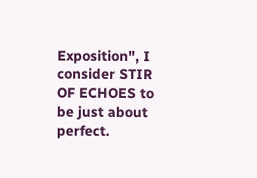Exposition", I consider STIR OF ECHOES to be just about perfect.